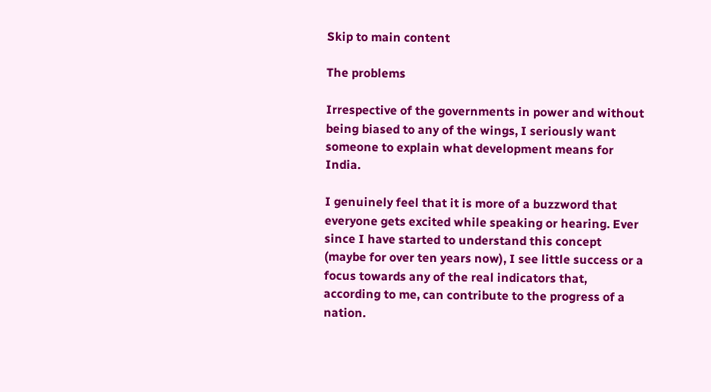Skip to main content

The problems

Irrespective of the governments in power and without being biased to any of the wings, I seriously want someone to explain what development means for India.

I genuinely feel that it is more of a buzzword that everyone gets excited while speaking or hearing. Ever since I have started to understand this concept (maybe for over ten years now), I see little success or a focus towards any of the real indicators that, according to me, can contribute to the progress of a nation.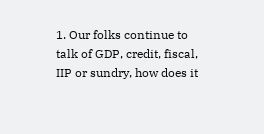1. Our folks continue to talk of GDP, credit, fiscal, IIP or sundry, how does it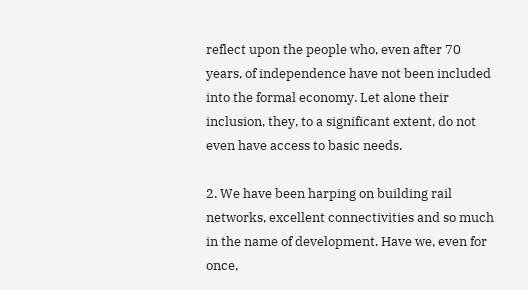reflect upon the people who, even after 70 years, of independence have not been included into the formal economy. Let alone their inclusion, they, to a significant extent, do not even have access to basic needs.

2. We have been harping on building rail networks, excellent connectivities and so much in the name of development. Have we, even for once,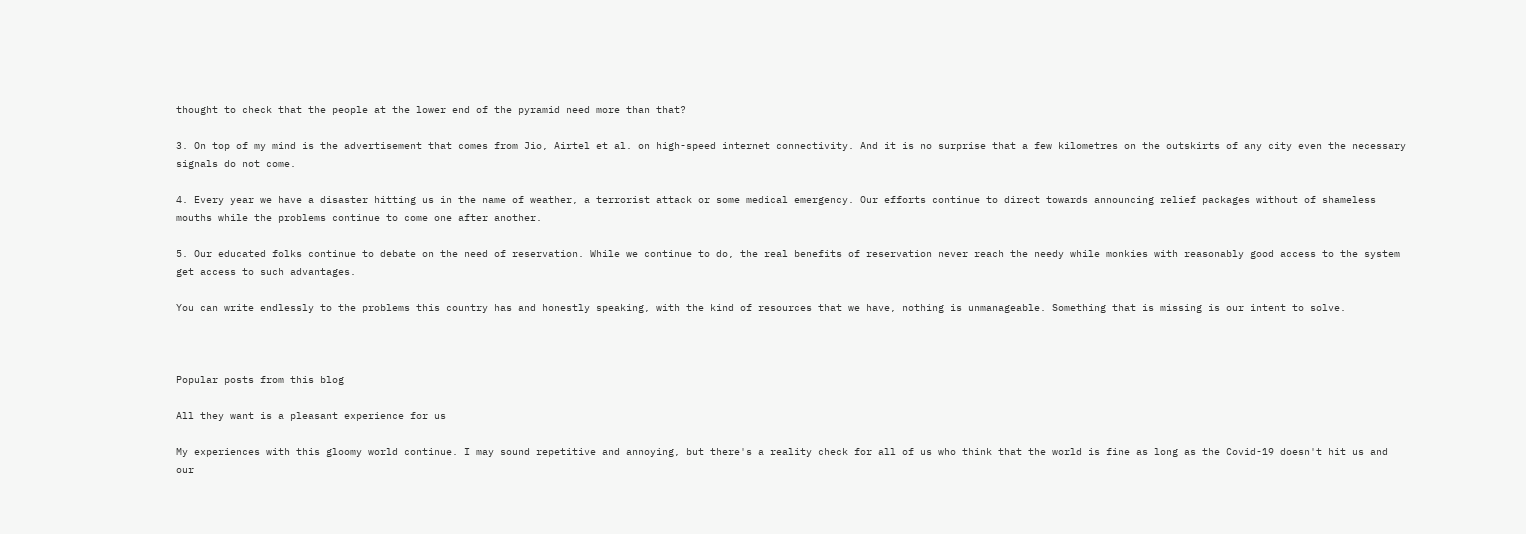thought to check that the people at the lower end of the pyramid need more than that?

3. On top of my mind is the advertisement that comes from Jio, Airtel et al. on high-speed internet connectivity. And it is no surprise that a few kilometres on the outskirts of any city even the necessary signals do not come.

4. Every year we have a disaster hitting us in the name of weather, a terrorist attack or some medical emergency. Our efforts continue to direct towards announcing relief packages without of shameless mouths while the problems continue to come one after another.

5. Our educated folks continue to debate on the need of reservation. While we continue to do, the real benefits of reservation never reach the needy while monkies with reasonably good access to the system get access to such advantages.

You can write endlessly to the problems this country has and honestly speaking, with the kind of resources that we have, nothing is unmanageable. Something that is missing is our intent to solve.



Popular posts from this blog

All they want is a pleasant experience for us

My experiences with this gloomy world continue. I may sound repetitive and annoying, but there's a reality check for all of us who think that the world is fine as long as the Covid-19 doesn't hit us and our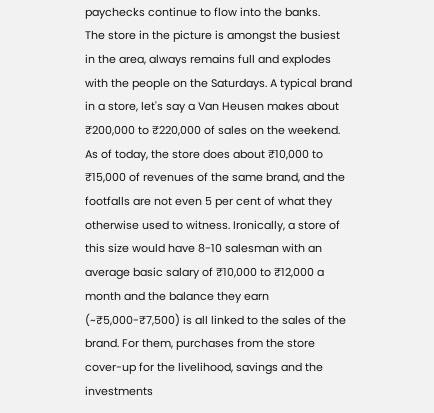paychecks continue to flow into the banks.
The store in the picture is amongst the busiest in the area, always remains full and explodes with the people on the Saturdays. A typical brand in a store, let's say a Van Heusen makes about ₹200,000 to ₹220,000 of sales on the weekend. As of today, the store does about ₹10,000 to ₹15,000 of revenues of the same brand, and the footfalls are not even 5 per cent of what they otherwise used to witness. Ironically, a store of this size would have 8-10 salesman with an average basic salary of ₹10,000 to ₹12,000 a month and the balance they earn (~₹5,000-₹7,500) is all linked to the sales of the brand. For them, purchases from the store cover-up for the livelihood, savings and the investments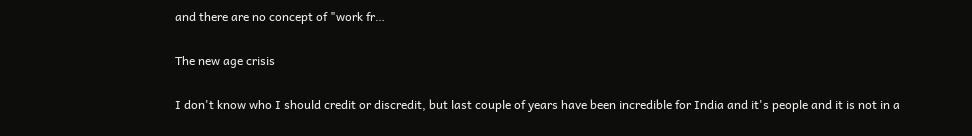and there are no concept of "work fr…

The new age crisis

I don't know who I should credit or discredit, but last couple of years have been incredible for India and it's people and it is not in a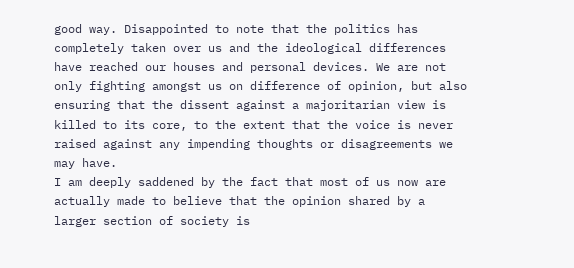good way. Disappointed to note that the politics has completely taken over us and the ideological differences have reached our houses and personal devices. We are not only fighting amongst us on difference of opinion, but also ensuring that the dissent against a majoritarian view is killed to its core, to the extent that the voice is never raised against any impending thoughts or disagreements we may have.
I am deeply saddened by the fact that most of us now are actually made to believe that the opinion shared by a larger section of society is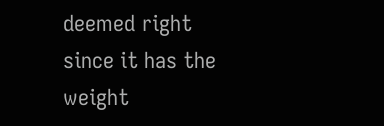deemed right since it has the weight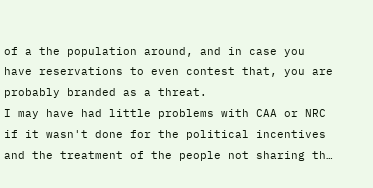of a the population around, and in case you have reservations to even contest that, you are probably branded as a threat.
I may have had little problems with CAA or NRC if it wasn't done for the political incentives and the treatment of the people not sharing th…